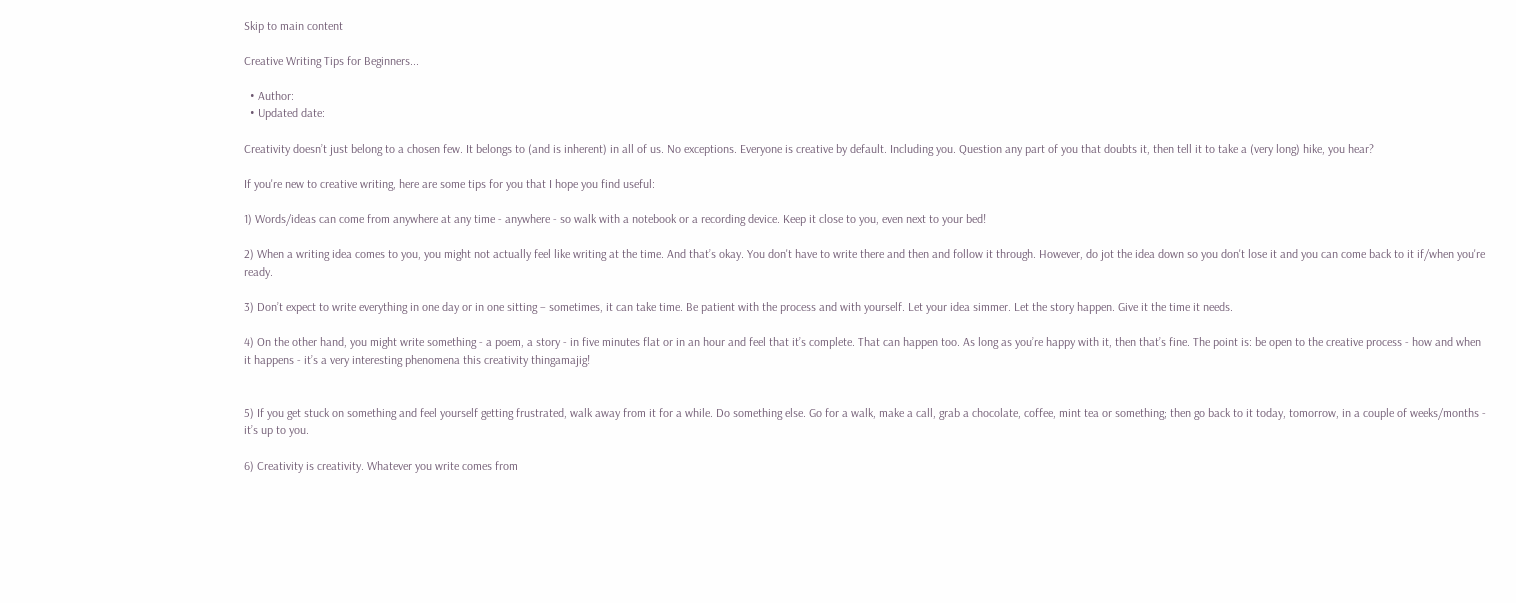Skip to main content

Creative Writing Tips for Beginners...

  • Author:
  • Updated date:

Creativity doesn’t just belong to a chosen few. It belongs to (and is inherent) in all of us. No exceptions. Everyone is creative by default. Including you. Question any part of you that doubts it, then tell it to take a (very long) hike, you hear?

If you're new to creative writing, here are some tips for you that I hope you find useful:

1) Words/ideas can come from anywhere at any time - anywhere - so walk with a notebook or a recording device. Keep it close to you, even next to your bed!

2) When a writing idea comes to you, you might not actually feel like writing at the time. And that’s okay. You don't have to write there and then and follow it through. However, do jot the idea down so you don't lose it and you can come back to it if/when you're ready.

3) Don’t expect to write everything in one day or in one sitting – sometimes, it can take time. Be patient with the process and with yourself. Let your idea simmer. Let the story happen. Give it the time it needs.

4) On the other hand, you might write something - a poem, a story - in five minutes flat or in an hour and feel that it’s complete. That can happen too. As long as you’re happy with it, then that’s fine. The point is: be open to the creative process - how and when it happens - it’s a very interesting phenomena this creativity thingamajig!


5) If you get stuck on something and feel yourself getting frustrated, walk away from it for a while. Do something else. Go for a walk, make a call, grab a chocolate, coffee, mint tea or something; then go back to it today, tomorrow, in a couple of weeks/months - it’s up to you.

6) Creativity is creativity. Whatever you write comes from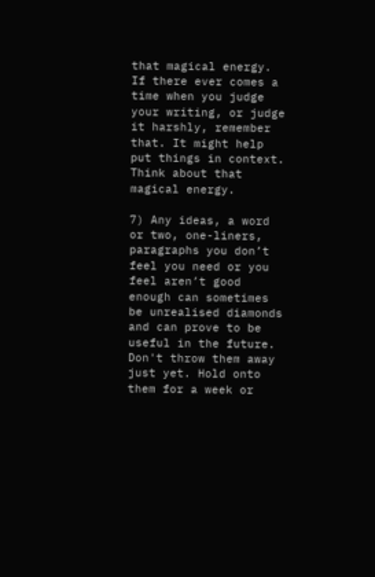that magical energy. If there ever comes a time when you judge your writing, or judge it harshly, remember that. It might help put things in context. Think about that magical energy.

7) Any ideas, a word or two, one-liners, paragraphs you don’t feel you need or you feel aren’t good enough can sometimes be unrealised diamonds and can prove to be useful in the future. Don't throw them away just yet. Hold onto them for a week or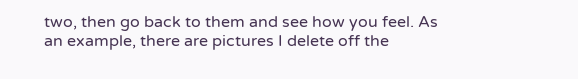two, then go back to them and see how you feel. As an example, there are pictures I delete off the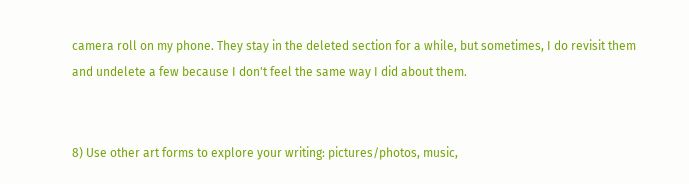camera roll on my phone. They stay in the deleted section for a while, but sometimes, I do revisit them and undelete a few because I don't feel the same way I did about them.


8) Use other art forms to explore your writing: pictures/photos, music,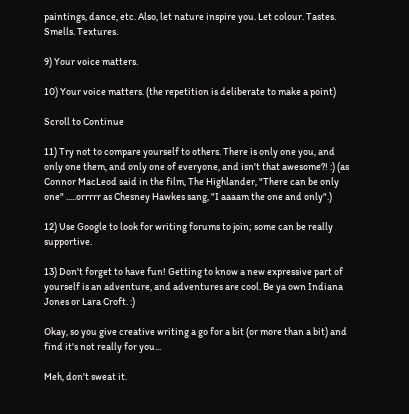paintings, dance, etc. Also, let nature inspire you. Let colour. Tastes. Smells. Textures.

9) Your voice matters.

10) Your voice matters. (the repetition is deliberate to make a point)

Scroll to Continue

11) Try not to compare yourself to others. There is only one you, and only one them, and only one of everyone, and isn't that awesome?! :) (as Connor MacLeod said in the film, The Highlander, "There can be only one" .....orrrrr as Chesney Hawkes sang, "I aaaam the one and only".)

12) Use Google to look for writing forums to join; some can be really supportive.

13) Don't forget to have fun! Getting to know a new expressive part of yourself is an adventure, and adventures are cool. Be ya own Indiana Jones or Lara Croft. :)

Okay, so you give creative writing a go for a bit (or more than a bit) and find it's not really for you...

Meh, don't sweat it.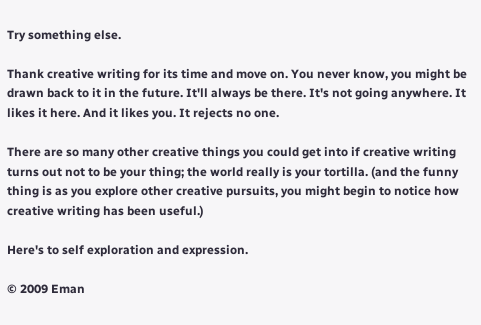Try something else.

Thank creative writing for its time and move on. You never know, you might be drawn back to it in the future. It'll always be there. It's not going anywhere. It likes it here. And it likes you. It rejects no one.

There are so many other creative things you could get into if creative writing turns out not to be your thing; the world really is your tortilla. (and the funny thing is as you explore other creative pursuits, you might begin to notice how creative writing has been useful.)

Here's to self exploration and expression.

© 2009 Eman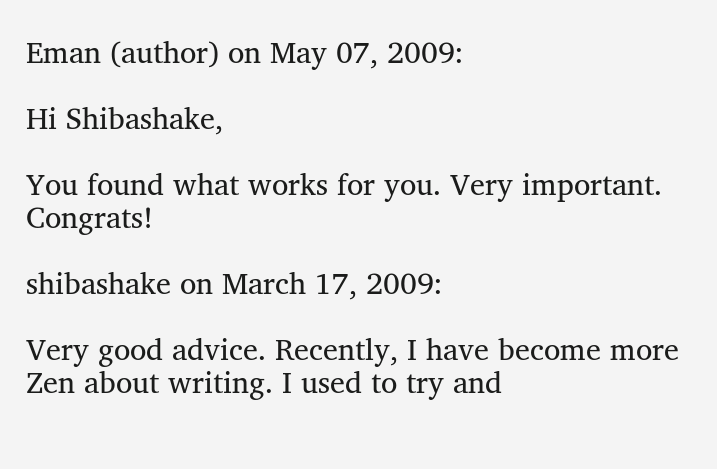Eman (author) on May 07, 2009:

Hi Shibashake,

You found what works for you. Very important. Congrats!

shibashake on March 17, 2009:

Very good advice. Recently, I have become more Zen about writing. I used to try and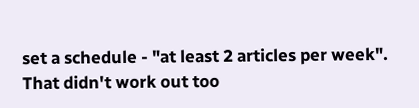set a schedule - "at least 2 articles per week". That didn't work out too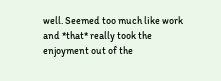well. Seemed too much like work and *that* really took the enjoyment out of the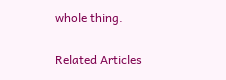whole thing.

Related Articles